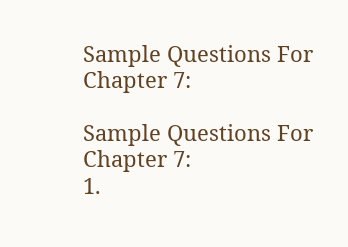Sample Questions For Chapter 7:

Sample Questions For Chapter 7:
1.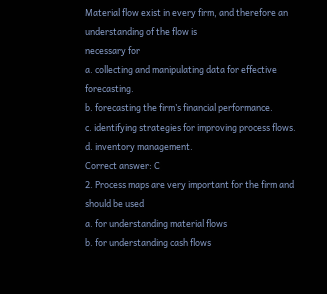Material flow exist in every firm, and therefore an understanding of the flow is
necessary for
a. collecting and manipulating data for effective forecasting.
b. forecasting the firm’s financial performance.
c. identifying strategies for improving process flows.
d. inventory management.
Correct answer: C
2. Process maps are very important for the firm and should be used
a. for understanding material flows
b. for understanding cash flows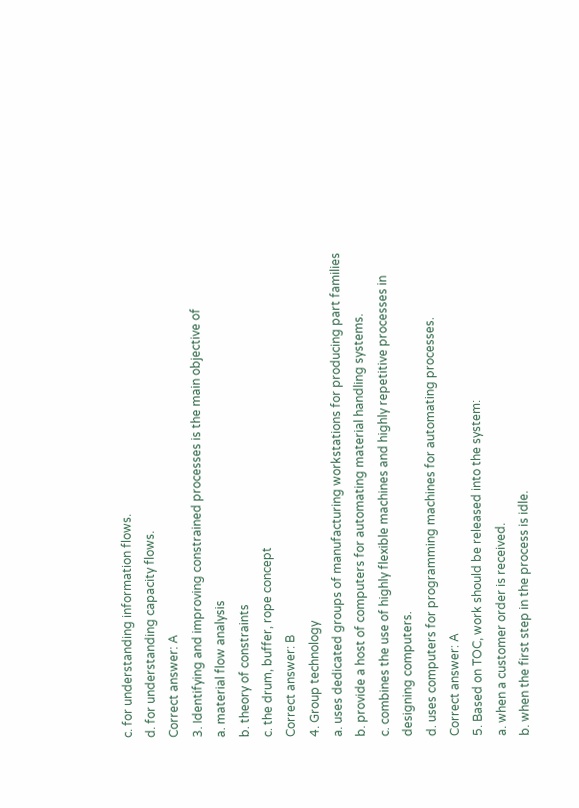c. for understanding information flows.
d. for understanding capacity flows.
Correct answer: A
3. Identifying and improving constrained processes is the main objective of
a. material flow analysis
b. theory of constraints
c. the drum, buffer, rope concept
Correct answer: B
4. Group technology
a. uses dedicated groups of manufacturing workstations for producing part families
b. provide a host of computers for automating material handling systems.
c. combines the use of highly flexible machines and highly repetitive processes in
designing computers.
d. uses computers for programming machines for automating processes.
Correct answer: A
5. Based on TOC, work should be released into the system:
a. when a customer order is received.
b. when the first step in the process is idle.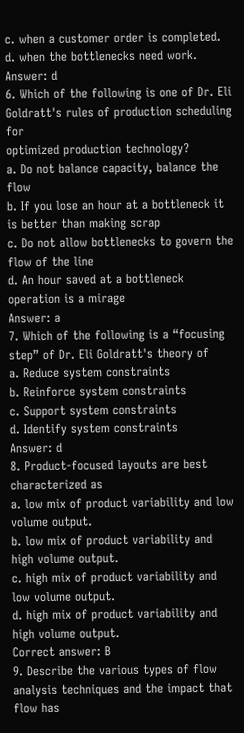c. when a customer order is completed.
d. when the bottlenecks need work.
Answer: d
6. Which of the following is one of Dr. Eli Goldratt's rules of production scheduling for
optimized production technology?
a. Do not balance capacity, balance the flow
b. If you lose an hour at a bottleneck it is better than making scrap
c. Do not allow bottlenecks to govern the flow of the line
d. An hour saved at a bottleneck operation is a mirage
Answer: a
7. Which of the following is a “focusing step” of Dr. Eli Goldratt's theory of
a. Reduce system constraints
b. Reinforce system constraints
c. Support system constraints
d. Identify system constraints
Answer: d
8. Product-focused layouts are best characterized as
a. low mix of product variability and low volume output.
b. low mix of product variability and high volume output.
c. high mix of product variability and low volume output.
d. high mix of product variability and high volume output.
Correct answer: B
9. Describe the various types of flow analysis techniques and the impact that flow has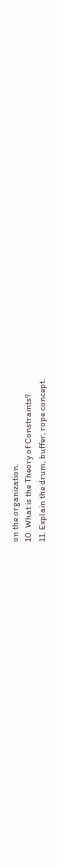on the organization.
10. What is the Theory of Constraints?
11. Explain the drum, buffer, rope concept.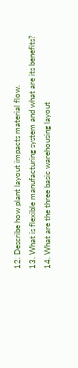12. Describe how plant layout impacts material flow.
13. What is flexible manufacturing system and what are its benefits?
14. What are the three basic warehousing layout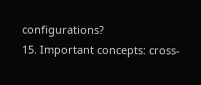configurations?
15. Important concepts: cross-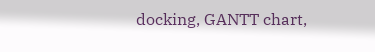docking, GANTT chart,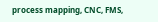process mapping, CNC, FMS,